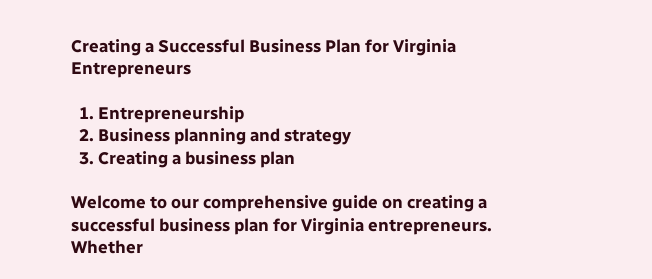Creating a Successful Business Plan for Virginia Entrepreneurs

  1. Entrepreneurship
  2. Business planning and strategy
  3. Creating a business plan

Welcome to our comprehensive guide on creating a successful business plan for Virginia entrepreneurs. Whether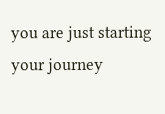you are just starting your journey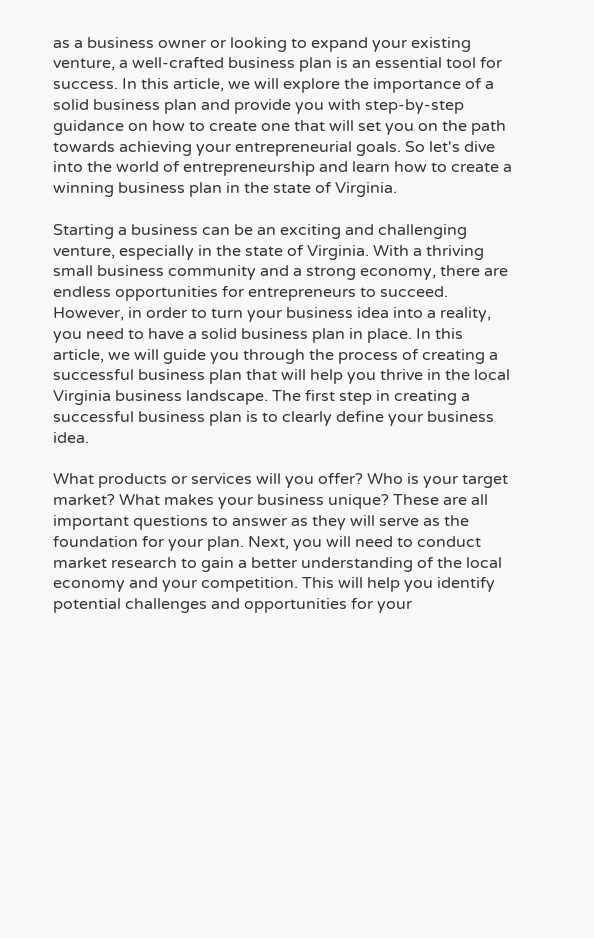as a business owner or looking to expand your existing venture, a well-crafted business plan is an essential tool for success. In this article, we will explore the importance of a solid business plan and provide you with step-by-step guidance on how to create one that will set you on the path towards achieving your entrepreneurial goals. So let's dive into the world of entrepreneurship and learn how to create a winning business plan in the state of Virginia.

Starting a business can be an exciting and challenging venture, especially in the state of Virginia. With a thriving small business community and a strong economy, there are endless opportunities for entrepreneurs to succeed. However, in order to turn your business idea into a reality, you need to have a solid business plan in place. In this article, we will guide you through the process of creating a successful business plan that will help you thrive in the local Virginia business landscape. The first step in creating a successful business plan is to clearly define your business idea.

What products or services will you offer? Who is your target market? What makes your business unique? These are all important questions to answer as they will serve as the foundation for your plan. Next, you will need to conduct market research to gain a better understanding of the local economy and your competition. This will help you identify potential challenges and opportunities for your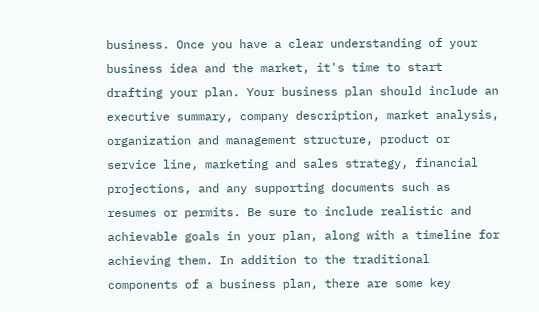business. Once you have a clear understanding of your business idea and the market, it's time to start drafting your plan. Your business plan should include an executive summary, company description, market analysis, organization and management structure, product or service line, marketing and sales strategy, financial projections, and any supporting documents such as resumes or permits. Be sure to include realistic and achievable goals in your plan, along with a timeline for achieving them. In addition to the traditional components of a business plan, there are some key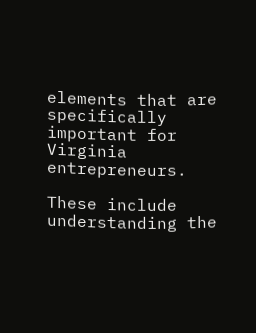elements that are specifically important for Virginia entrepreneurs.

These include understanding the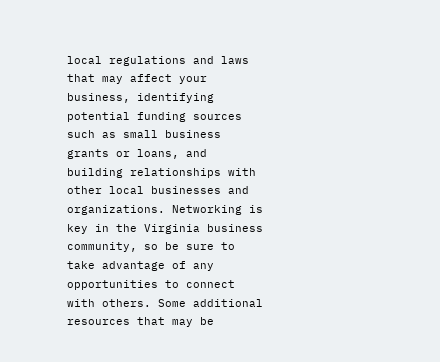local regulations and laws that may affect your business, identifying potential funding sources such as small business grants or loans, and building relationships with other local businesses and organizations. Networking is key in the Virginia business community, so be sure to take advantage of any opportunities to connect with others. Some additional resources that may be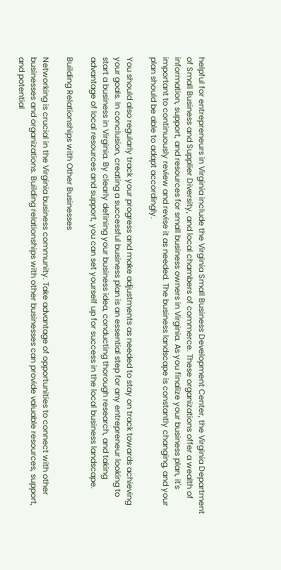helpful for entrepreneurs in Virginia include the Virginia Small Business Development Center, the Virginia Department of Small Business and Supplier Diversity, and local chambers of commerce. These organizations offer a wealth of information, support, and resources for small business owners in Virginia. As you finalize your business plan, it's important to continuously review and revise it as needed. The business landscape is constantly changing, and your plan should be able to adapt accordingly.

You should also regularly track your progress and make adjustments as needed to stay on track towards achieving your goals. In conclusion, creating a successful business plan is an essential step for any entrepreneur looking to start a business in Virginia. By clearly defining your business idea, conducting thorough research, and taking advantage of local resources and support, you can set yourself up for success in the local business landscape.

Building Relationships with Other Businesses

Networking is crucial in the Virginia business community. Take advantage of opportunities to connect with other businesses and organizations. Building relationships with other businesses can provide valuable resources, support, and potential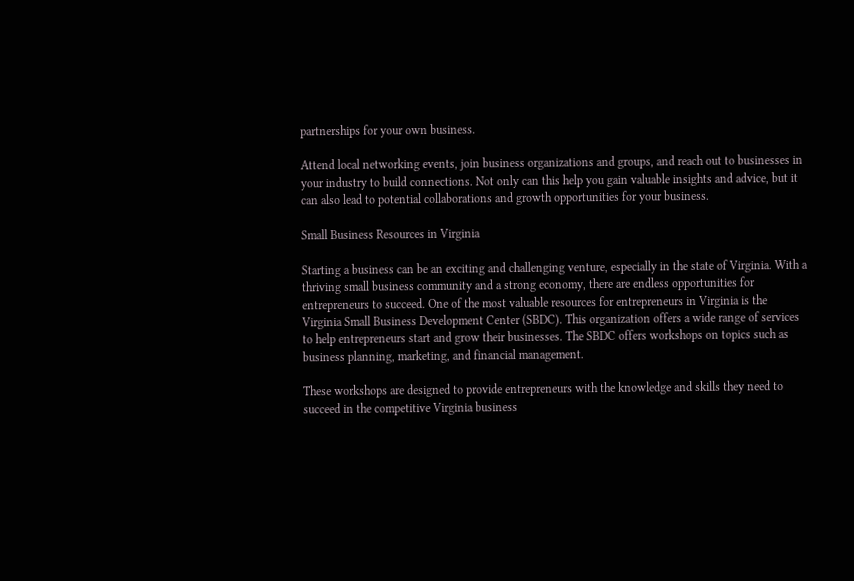partnerships for your own business.

Attend local networking events, join business organizations and groups, and reach out to businesses in your industry to build connections. Not only can this help you gain valuable insights and advice, but it can also lead to potential collaborations and growth opportunities for your business.

Small Business Resources in Virginia

Starting a business can be an exciting and challenging venture, especially in the state of Virginia. With a thriving small business community and a strong economy, there are endless opportunities for entrepreneurs to succeed. One of the most valuable resources for entrepreneurs in Virginia is the Virginia Small Business Development Center (SBDC). This organization offers a wide range of services to help entrepreneurs start and grow their businesses. The SBDC offers workshops on topics such as business planning, marketing, and financial management.

These workshops are designed to provide entrepreneurs with the knowledge and skills they need to succeed in the competitive Virginia business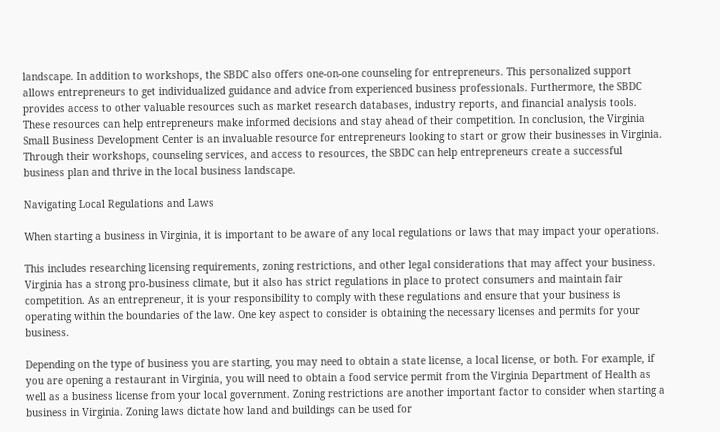landscape. In addition to workshops, the SBDC also offers one-on-one counseling for entrepreneurs. This personalized support allows entrepreneurs to get individualized guidance and advice from experienced business professionals. Furthermore, the SBDC provides access to other valuable resources such as market research databases, industry reports, and financial analysis tools. These resources can help entrepreneurs make informed decisions and stay ahead of their competition. In conclusion, the Virginia Small Business Development Center is an invaluable resource for entrepreneurs looking to start or grow their businesses in Virginia. Through their workshops, counseling services, and access to resources, the SBDC can help entrepreneurs create a successful business plan and thrive in the local business landscape.

Navigating Local Regulations and Laws

When starting a business in Virginia, it is important to be aware of any local regulations or laws that may impact your operations.

This includes researching licensing requirements, zoning restrictions, and other legal considerations that may affect your business. Virginia has a strong pro-business climate, but it also has strict regulations in place to protect consumers and maintain fair competition. As an entrepreneur, it is your responsibility to comply with these regulations and ensure that your business is operating within the boundaries of the law. One key aspect to consider is obtaining the necessary licenses and permits for your business.

Depending on the type of business you are starting, you may need to obtain a state license, a local license, or both. For example, if you are opening a restaurant in Virginia, you will need to obtain a food service permit from the Virginia Department of Health as well as a business license from your local government. Zoning restrictions are another important factor to consider when starting a business in Virginia. Zoning laws dictate how land and buildings can be used for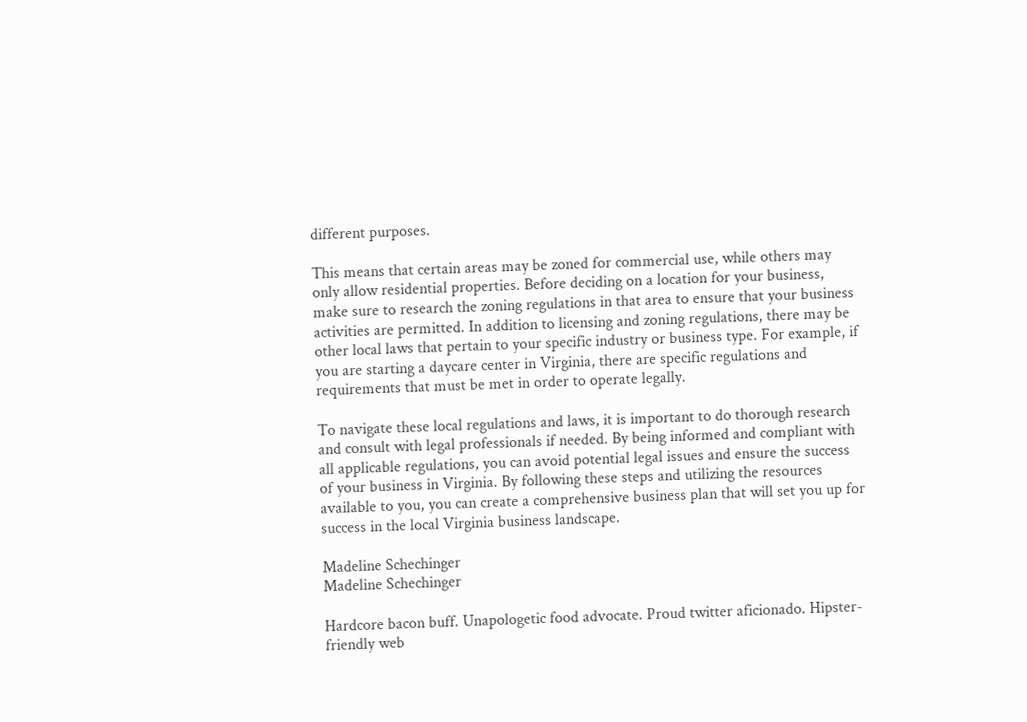different purposes.

This means that certain areas may be zoned for commercial use, while others may only allow residential properties. Before deciding on a location for your business, make sure to research the zoning regulations in that area to ensure that your business activities are permitted. In addition to licensing and zoning regulations, there may be other local laws that pertain to your specific industry or business type. For example, if you are starting a daycare center in Virginia, there are specific regulations and requirements that must be met in order to operate legally.

To navigate these local regulations and laws, it is important to do thorough research and consult with legal professionals if needed. By being informed and compliant with all applicable regulations, you can avoid potential legal issues and ensure the success of your business in Virginia. By following these steps and utilizing the resources available to you, you can create a comprehensive business plan that will set you up for success in the local Virginia business landscape.

Madeline Schechinger
Madeline Schechinger

Hardcore bacon buff. Unapologetic food advocate. Proud twitter aficionado. Hipster-friendly web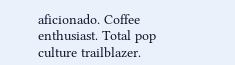aficionado. Coffee enthusiast. Total pop culture trailblazer.